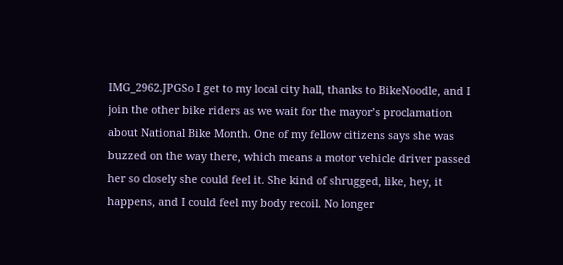IMG_2962.JPGSo I get to my local city hall, thanks to BikeNoodle, and I join the other bike riders as we wait for the mayor’s proclamation about National Bike Month. One of my fellow citizens says she was buzzed on the way there, which means a motor vehicle driver passed her so closely she could feel it. She kind of shrugged, like, hey, it happens, and I could feel my body recoil. No longer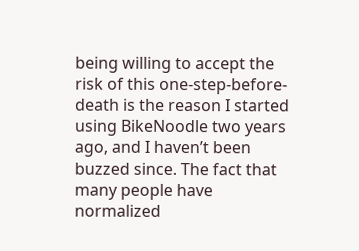being willing to accept the risk of this one-step-before-death is the reason I started using BikeNoodle two years ago, and I haven’t been buzzed since. The fact that many people have normalized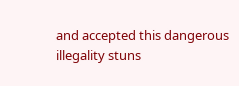and accepted this dangerous illegality stuns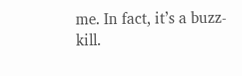me. In fact, it’s a buzz-kill.